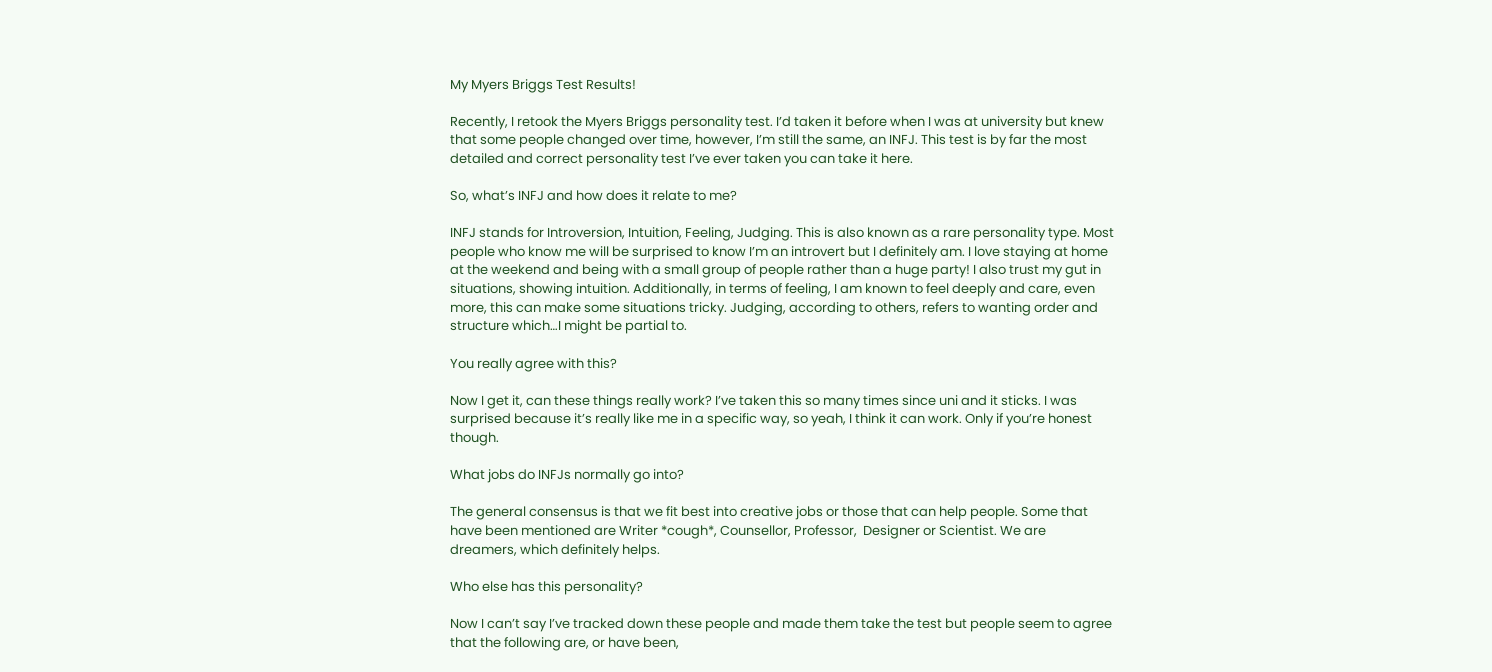My Myers Briggs Test Results!

Recently, I retook the Myers Briggs personality test. I’d taken it before when I was at university but knew that some people changed over time, however, I’m still the same, an INFJ. This test is by far the most detailed and correct personality test I’ve ever taken you can take it here.

So, what’s INFJ and how does it relate to me?

INFJ stands for Introversion, Intuition, Feeling, Judging. This is also known as a rare personality type. Most people who know me will be surprised to know I’m an introvert but I definitely am. I love staying at home at the weekend and being with a small group of people rather than a huge party! I also trust my gut in situations, showing intuition. Additionally, in terms of feeling, I am known to feel deeply and care, even more, this can make some situations tricky. Judging, according to others, refers to wanting order and structure which…I might be partial to.

You really agree with this?

Now I get it, can these things really work? I’ve taken this so many times since uni and it sticks. I was surprised because it’s really like me in a specific way, so yeah, I think it can work. Only if you’re honest though.

What jobs do INFJs normally go into?

The general consensus is that we fit best into creative jobs or those that can help people. Some that have been mentioned are Writer *cough*, Counsellor, Professor,  Designer or Scientist. We are dreamers, which definitely helps.

Who else has this personality?

Now I can’t say I’ve tracked down these people and made them take the test but people seem to agree that the following are, or have been,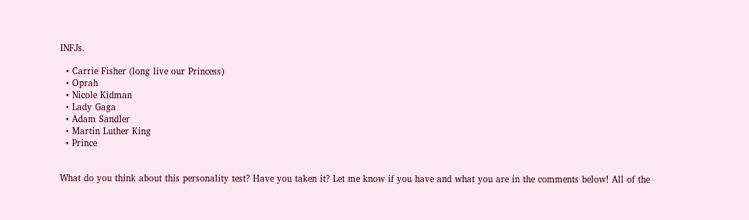INFJs.

  • Carrie Fisher (long live our Princess)
  • Oprah
  • Nicole Kidman
  • Lady Gaga
  • Adam Sandler
  • Martin Luther King
  • Prince


What do you think about this personality test? Have you taken it? Let me know if you have and what you are in the comments below! All of the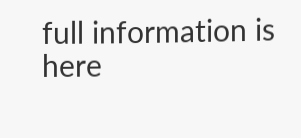full information is here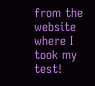from the website where I took my test!